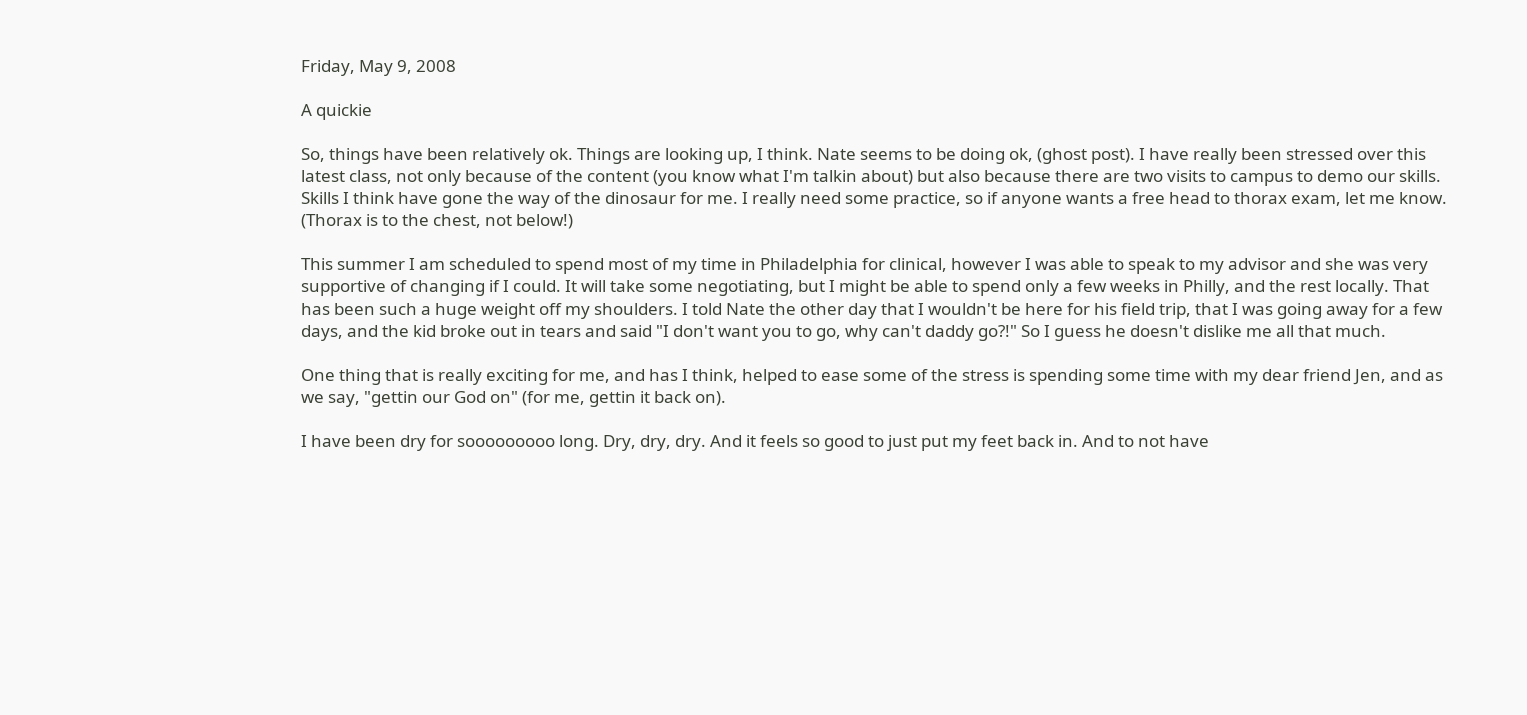Friday, May 9, 2008

A quickie

So, things have been relatively ok. Things are looking up, I think. Nate seems to be doing ok, (ghost post). I have really been stressed over this latest class, not only because of the content (you know what I'm talkin about) but also because there are two visits to campus to demo our skills. Skills I think have gone the way of the dinosaur for me. I really need some practice, so if anyone wants a free head to thorax exam, let me know. (Thorax is to the chest, not below!)

This summer I am scheduled to spend most of my time in Philadelphia for clinical, however I was able to speak to my advisor and she was very supportive of changing if I could. It will take some negotiating, but I might be able to spend only a few weeks in Philly, and the rest locally. That has been such a huge weight off my shoulders. I told Nate the other day that I wouldn't be here for his field trip, that I was going away for a few days, and the kid broke out in tears and said "I don't want you to go, why can't daddy go?!" So I guess he doesn't dislike me all that much.

One thing that is really exciting for me, and has I think, helped to ease some of the stress is spending some time with my dear friend Jen, and as we say, "gettin our God on" (for me, gettin it back on).

I have been dry for sooooooooo long. Dry, dry, dry. And it feels so good to just put my feet back in. And to not have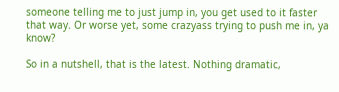someone telling me to just jump in, you get used to it faster that way. Or worse yet, some crazyass trying to push me in, ya know?

So in a nutshell, that is the latest. Nothing dramatic,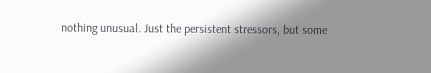nothing unusual. Just the persistent stressors, but some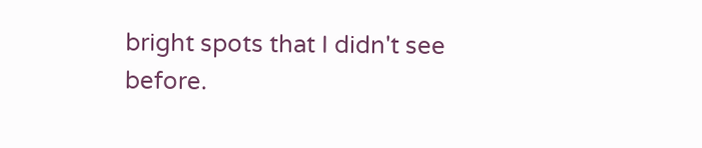bright spots that I didn't see before.